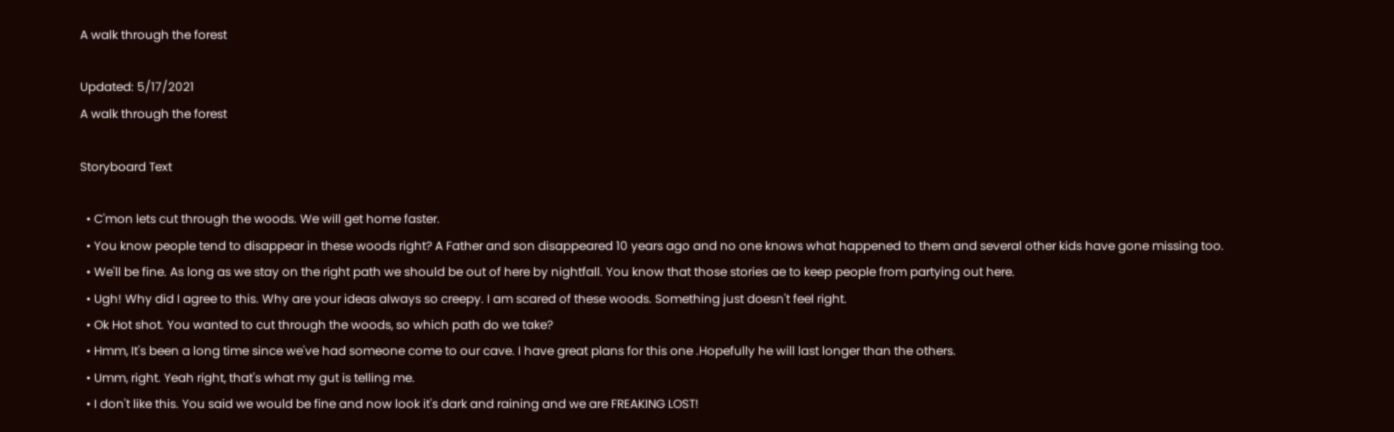A walk through the forest

Updated: 5/17/2021
A walk through the forest

Storyboard Text

  • C'mon lets cut through the woods. We will get home faster.
  • You know people tend to disappear in these woods right? A Father and son disappeared 10 years ago and no one knows what happened to them and several other kids have gone missing too.
  • We'll be fine. As long as we stay on the right path we should be out of here by nightfall. You know that those stories ae to keep people from partying out here.
  • Ugh! Why did I agree to this. Why are your ideas always so creepy. I am scared of these woods. Something just doesn't feel right.
  • Ok Hot shot. You wanted to cut through the woods, so which path do we take?
  • Hmm, It's been a long time since we've had someone come to our cave. I have great plans for this one .Hopefully he will last longer than the others.
  • Umm, right. Yeah right, that's what my gut is telling me.
  • I don't like this. You said we would be fine and now look it's dark and raining and we are FREAKING LOST!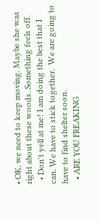• OK, we need to keep moving. Maybe she was right about these woods. Something feels off.
  • Don't yell at me! I am doing the best that I can. We have to stick together.  We are going to have to find shelter soon.
  • ARE YOU FREAKING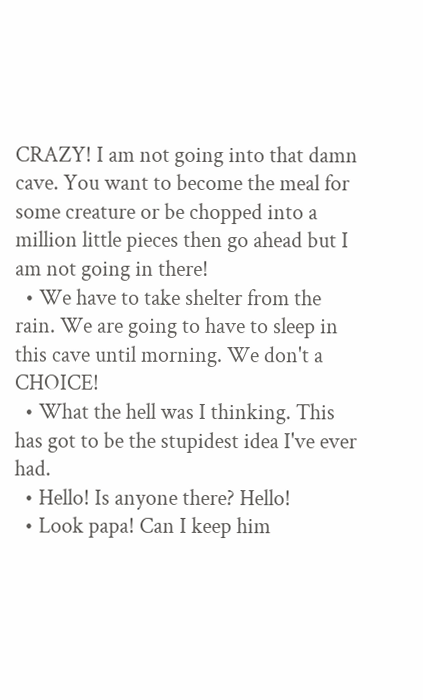CRAZY! I am not going into that damn cave. You want to become the meal for some creature or be chopped into a million little pieces then go ahead but I am not going in there!
  • We have to take shelter from the rain. We are going to have to sleep in this cave until morning. We don't a CHOICE!
  • What the hell was I thinking. This has got to be the stupidest idea I've ever had.
  • Hello! Is anyone there? Hello!
  • Look papa! Can I keep him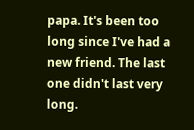papa. It's been too long since I've had a new friend. The last one didn't last very long.